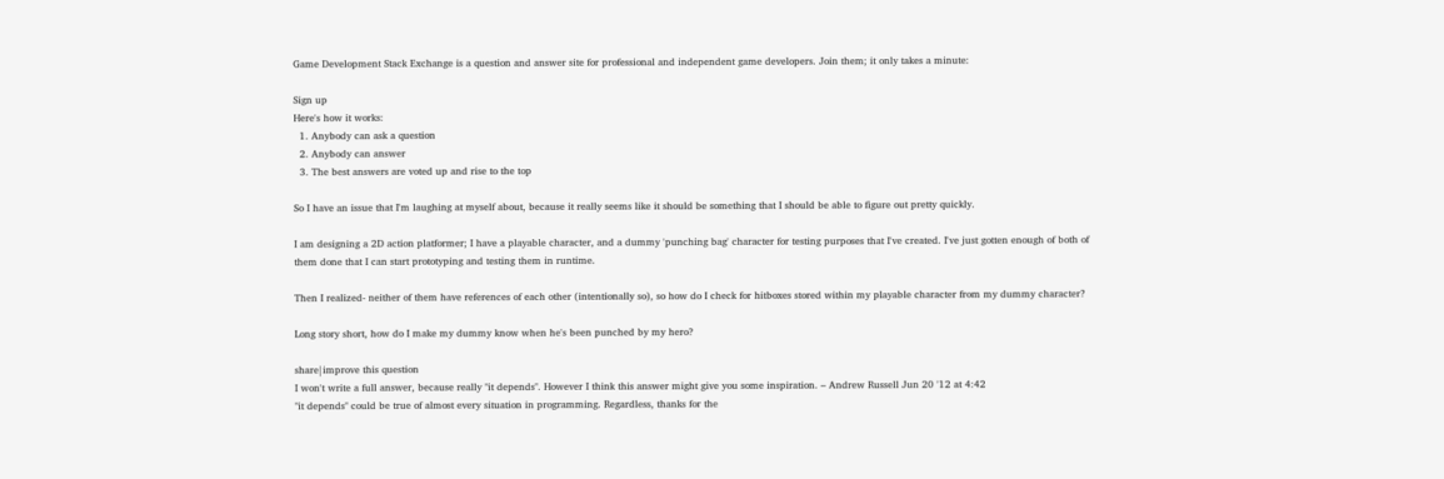Game Development Stack Exchange is a question and answer site for professional and independent game developers. Join them; it only takes a minute:

Sign up
Here's how it works:
  1. Anybody can ask a question
  2. Anybody can answer
  3. The best answers are voted up and rise to the top

So I have an issue that I'm laughing at myself about, because it really seems like it should be something that I should be able to figure out pretty quickly.

I am designing a 2D action platformer; I have a playable character, and a dummy 'punching bag' character for testing purposes that I've created. I've just gotten enough of both of them done that I can start prototyping and testing them in runtime.

Then I realized- neither of them have references of each other (intentionally so), so how do I check for hitboxes stored within my playable character from my dummy character?

Long story short, how do I make my dummy know when he's been punched by my hero?

share|improve this question
I won't write a full answer, because really "it depends". However I think this answer might give you some inspiration. – Andrew Russell Jun 20 '12 at 4:42
"it depends" could be true of almost every situation in programming. Regardless, thanks for the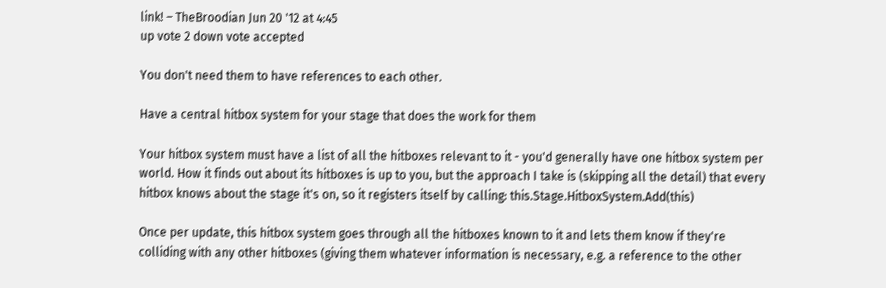link! – TheBroodian Jun 20 '12 at 4:45
up vote 2 down vote accepted

You don't need them to have references to each other.

Have a central hitbox system for your stage that does the work for them

Your hitbox system must have a list of all the hitboxes relevant to it - you'd generally have one hitbox system per world. How it finds out about its hitboxes is up to you, but the approach I take is (skipping all the detail) that every hitbox knows about the stage it's on, so it registers itself by calling: this.Stage.HitboxSystem.Add(this)

Once per update, this hitbox system goes through all the hitboxes known to it and lets them know if they're colliding with any other hitboxes (giving them whatever information is necessary, e.g. a reference to the other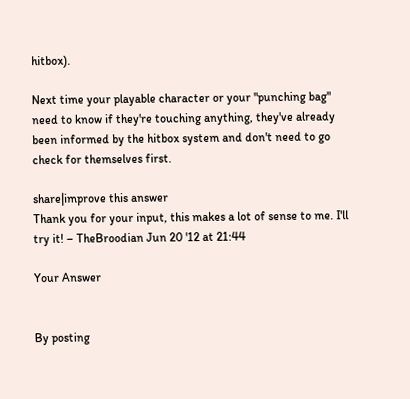hitbox).

Next time your playable character or your "punching bag" need to know if they're touching anything, they've already been informed by the hitbox system and don't need to go check for themselves first.

share|improve this answer
Thank you for your input, this makes a lot of sense to me. I'll try it! – TheBroodian Jun 20 '12 at 21:44

Your Answer


By posting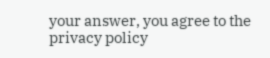your answer, you agree to the privacy policy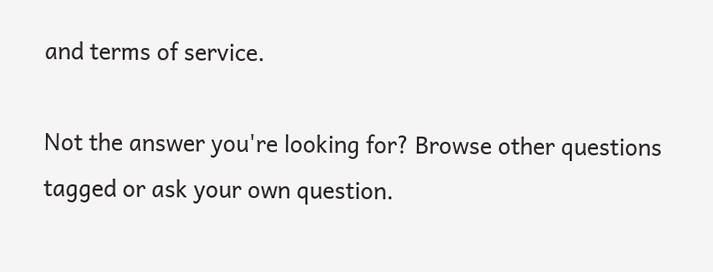and terms of service.

Not the answer you're looking for? Browse other questions tagged or ask your own question.